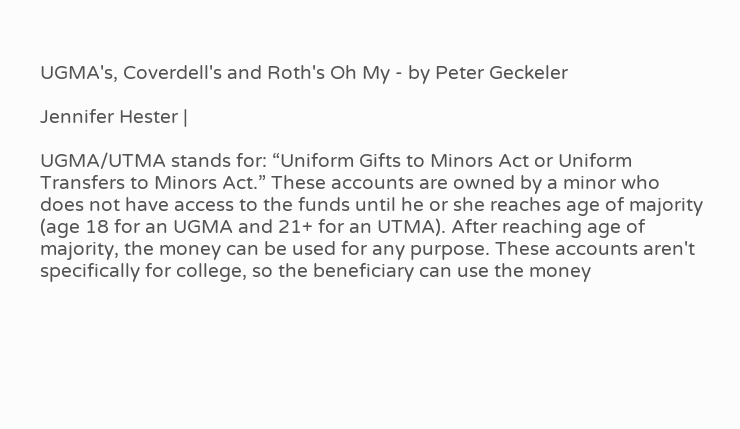UGMA's, Coverdell's and Roth's Oh My - by Peter Geckeler

Jennifer Hester |

UGMA/UTMA stands for: “Uniform Gifts to Minors Act or Uniform Transfers to Minors Act.” These accounts are owned by a minor who does not have access to the funds until he or she reaches age of majority (age 18 for an UGMA and 21+ for an UTMA). After reaching age of majority, the money can be used for any purpose. These accounts aren't specifically for college, so the beneficiary can use the money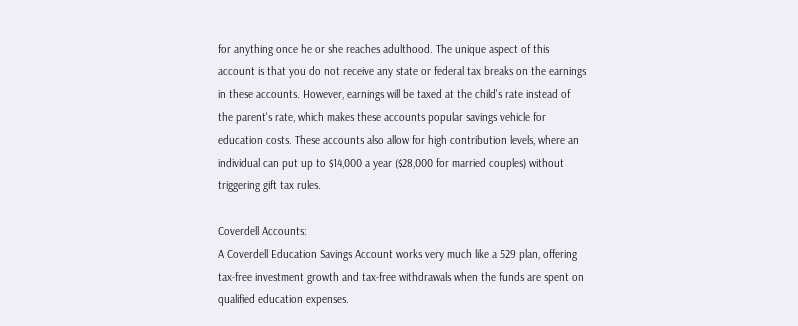for anything once he or she reaches adulthood. The unique aspect of this account is that you do not receive any state or federal tax breaks on the earnings in these accounts. However, earnings will be taxed at the child's rate instead of the parent's rate, which makes these accounts popular savings vehicle for education costs. These accounts also allow for high contribution levels, where an individual can put up to $14,000 a year ($28,000 for married couples) without triggering gift tax rules.

Coverdell Accounts:
A Coverdell Education Savings Account works very much like a 529 plan, offering tax-free investment growth and tax-free withdrawals when the funds are spent on qualified education expenses.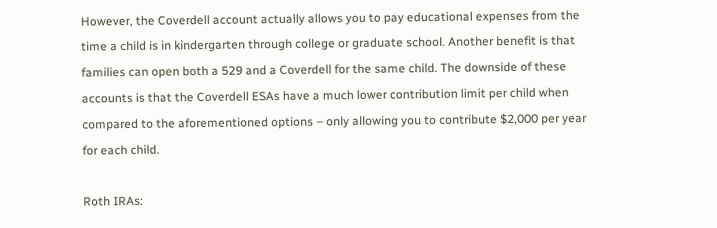However, the Coverdell account actually allows you to pay educational expenses from the time a child is in kindergarten through college or graduate school. Another benefit is that families can open both a 529 and a Coverdell for the same child. The downside of these accounts is that the Coverdell ESAs have a much lower contribution limit per child when compared to the aforementioned options – only allowing you to contribute $2,000 per year for each child.

Roth IRAs: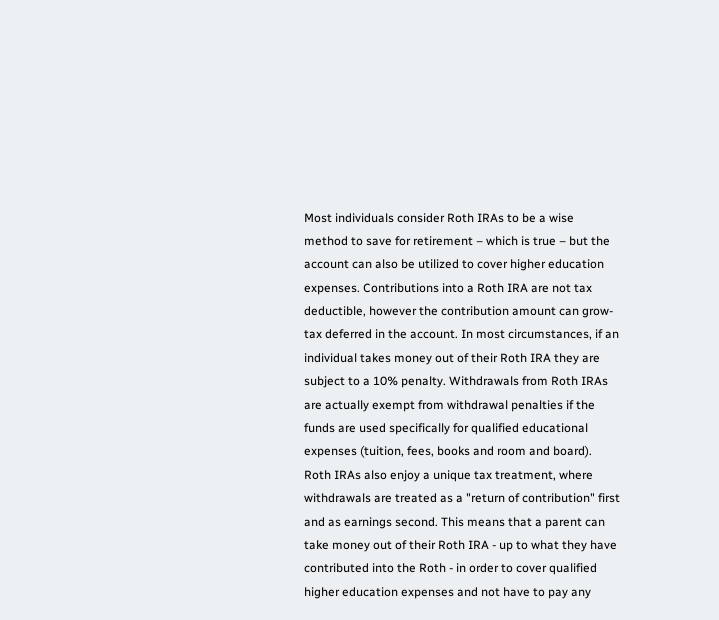Most individuals consider Roth IRAs to be a wise method to save for retirement – which is true – but the account can also be utilized to cover higher education expenses. Contributions into a Roth IRA are not tax deductible, however the contribution amount can grow-tax deferred in the account. In most circumstances, if an individual takes money out of their Roth IRA they are subject to a 10% penalty. Withdrawals from Roth IRAs are actually exempt from withdrawal penalties if the funds are used specifically for qualified educational expenses (tuition, fees, books and room and board). Roth IRAs also enjoy a unique tax treatment, where withdrawals are treated as a "return of contribution" first and as earnings second. This means that a parent can take money out of their Roth IRA - up to what they have contributed into the Roth - in order to cover qualified higher education expenses and not have to pay any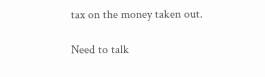tax on the money taken out.

Need to talk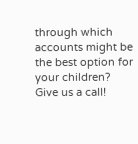through which accounts might be the best option for your children? Give us a call!